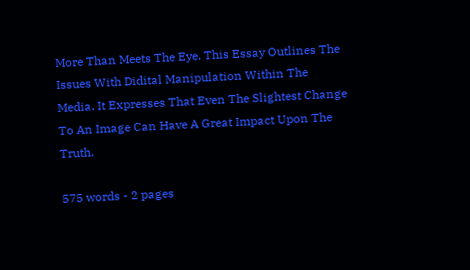More Than Meets The Eye. This Essay Outlines The Issues With Didital Manipulation Within The Media. It Expresses That Even The Slightest Change To An Image Can Have A Great Impact Upon The Truth.

575 words - 2 pages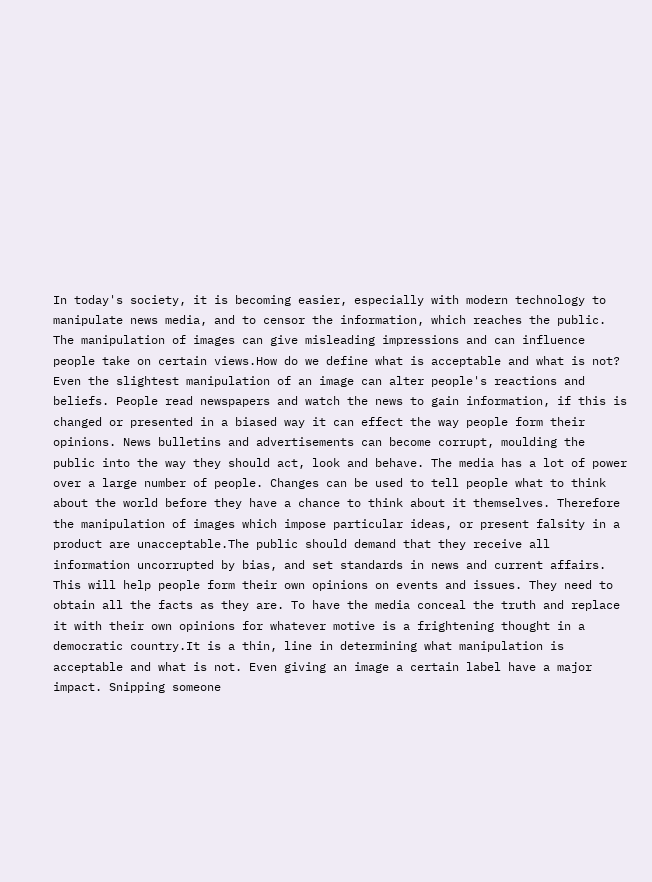In today's society, it is becoming easier, especially with modern technology to manipulate news media, and to censor the information, which reaches the public. The manipulation of images can give misleading impressions and can influence people take on certain views.How do we define what is acceptable and what is not? Even the slightest manipulation of an image can alter people's reactions and beliefs. People read newspapers and watch the news to gain information, if this is changed or presented in a biased way it can effect the way people form their opinions. News bulletins and advertisements can become corrupt, moulding the public into the way they should act, look and behave. The media has a lot of power over a large number of people. Changes can be used to tell people what to think about the world before they have a chance to think about it themselves. Therefore the manipulation of images which impose particular ideas, or present falsity in a product are unacceptable.The public should demand that they receive all information uncorrupted by bias, and set standards in news and current affairs. This will help people form their own opinions on events and issues. They need to obtain all the facts as they are. To have the media conceal the truth and replace it with their own opinions for whatever motive is a frightening thought in a democratic country.It is a thin, line in determining what manipulation is acceptable and what is not. Even giving an image a certain label have a major impact. Snipping someone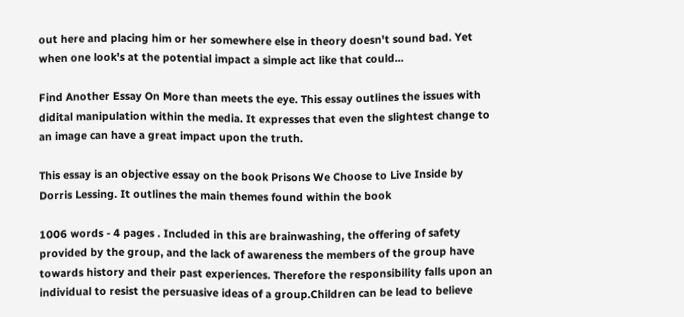out here and placing him or her somewhere else in theory doesn't sound bad. Yet when one look's at the potential impact a simple act like that could...

Find Another Essay On More than meets the eye. This essay outlines the issues with didital manipulation within the media. It expresses that even the slightest change to an image can have a great impact upon the truth.

This essay is an objective essay on the book Prisons We Choose to Live Inside by Dorris Lessing. It outlines the main themes found within the book

1006 words - 4 pages . Included in this are brainwashing, the offering of safety provided by the group, and the lack of awareness the members of the group have towards history and their past experiences. Therefore the responsibility falls upon an individual to resist the persuasive ideas of a group.Children can be lead to believe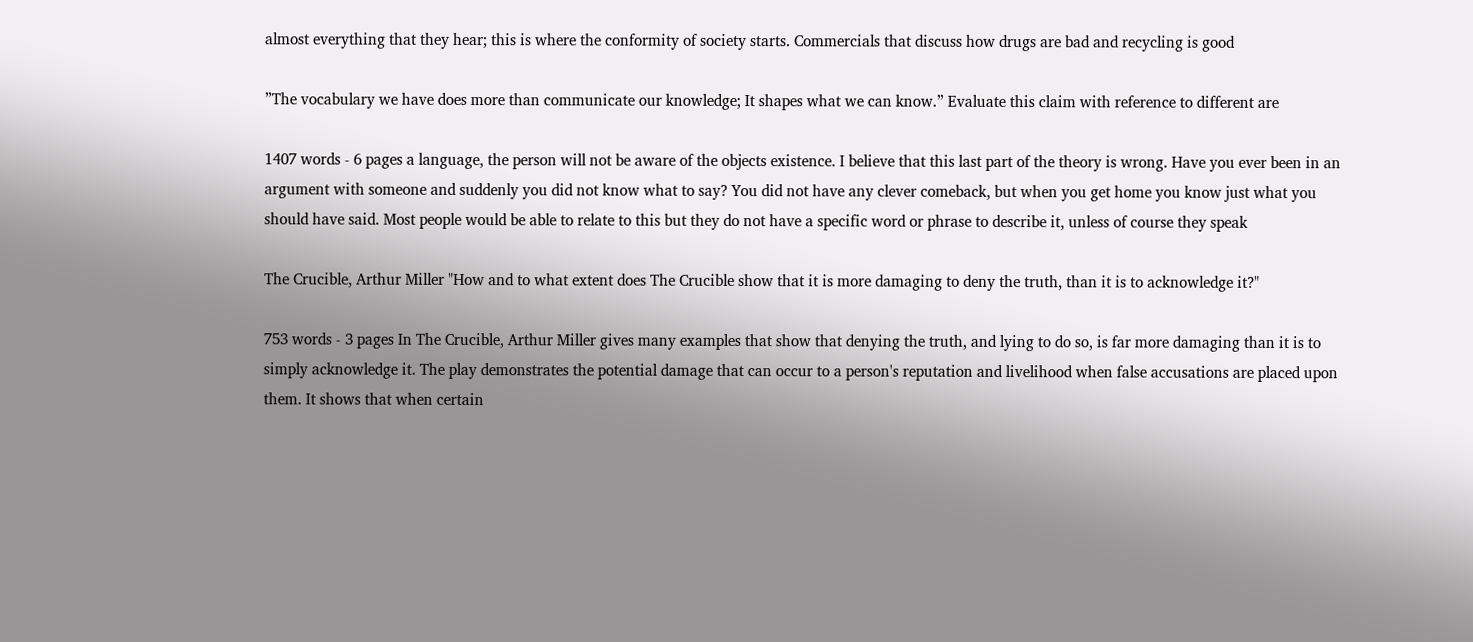almost everything that they hear; this is where the conformity of society starts. Commercials that discuss how drugs are bad and recycling is good

”The vocabulary we have does more than communicate our knowledge; It shapes what we can know.” Evaluate this claim with reference to different are

1407 words - 6 pages a language, the person will not be aware of the objects existence. I believe that this last part of the theory is wrong. Have you ever been in an argument with someone and suddenly you did not know what to say? You did not have any clever comeback, but when you get home you know just what you should have said. Most people would be able to relate to this but they do not have a specific word or phrase to describe it, unless of course they speak

The Crucible, Arthur Miller "How and to what extent does The Crucible show that it is more damaging to deny the truth, than it is to acknowledge it?"

753 words - 3 pages In The Crucible, Arthur Miller gives many examples that show that denying the truth, and lying to do so, is far more damaging than it is to simply acknowledge it. The play demonstrates the potential damage that can occur to a person's reputation and livelihood when false accusations are placed upon them. It shows that when certain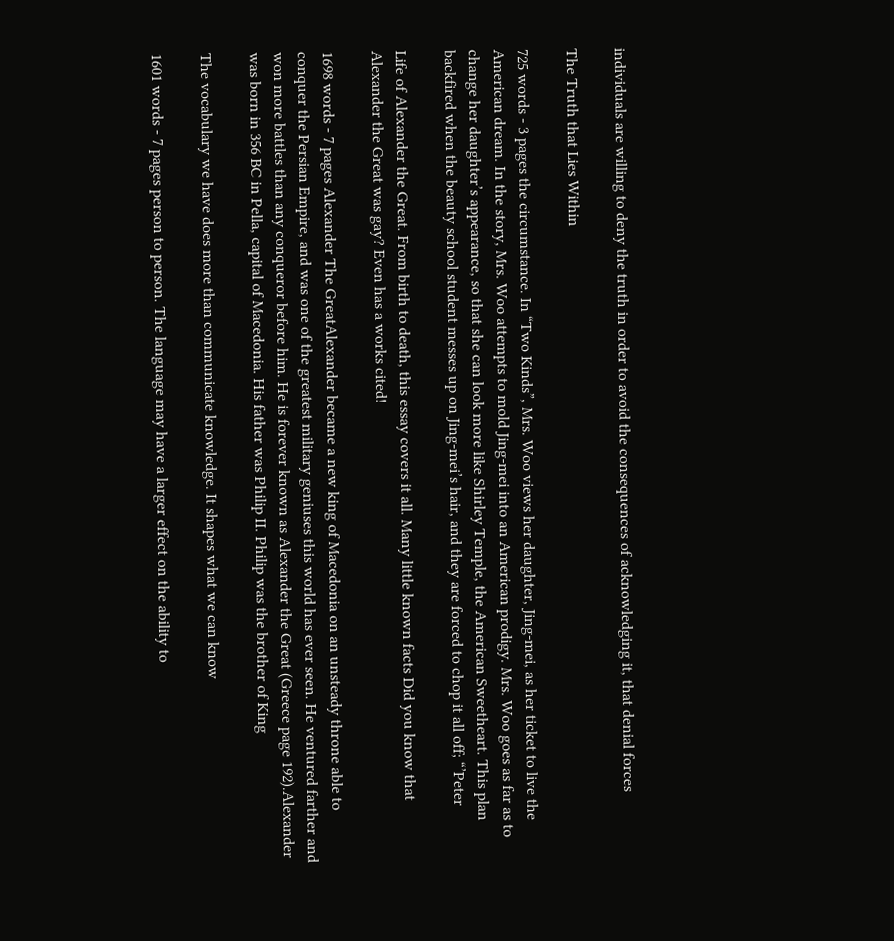individuals are willing to deny the truth in order to avoid the consequences of acknowledging it, that denial forces

The Truth that Lies Within

725 words - 3 pages the circumstance. In “Two Kinds”, Mrs. Woo views her daughter, Jing-mei, as her ticket to live the American dream. In the story, Mrs. Woo attempts to mold Jing-mei into an American prodigy. Mrs. Woo goes as far as to change her daughter’s appearance, so that she can look more like Shirley Temple, the American Sweetheart. This plan backfired when the beauty school student messes up on Jing-mei’s hair, and they are forced to chop it all off; “’Peter

Life of Alexander the Great. From birth to death, this essay covers it all. Many little known facts Did you know that Alexander the Great was gay? Even has a works cited!

1698 words - 7 pages Alexander The GreatAlexander became a new king of Macedonia on an unsteady throne able to conquer the Persian Empire, and was one of the greatest military geniuses this world has ever seen. He ventured farther and won more battles than any conqueror before him. He is forever known as Alexander the Great (Greece page 192).Alexander was born in 356 BC in Pella, capital of Macedonia. His father was Philip II. Philip was the brother of King

The vocabulary we have does more than communicate knowledge. It shapes what we can know

1601 words - 7 pages person to person. The language may have a larger effect on the ability to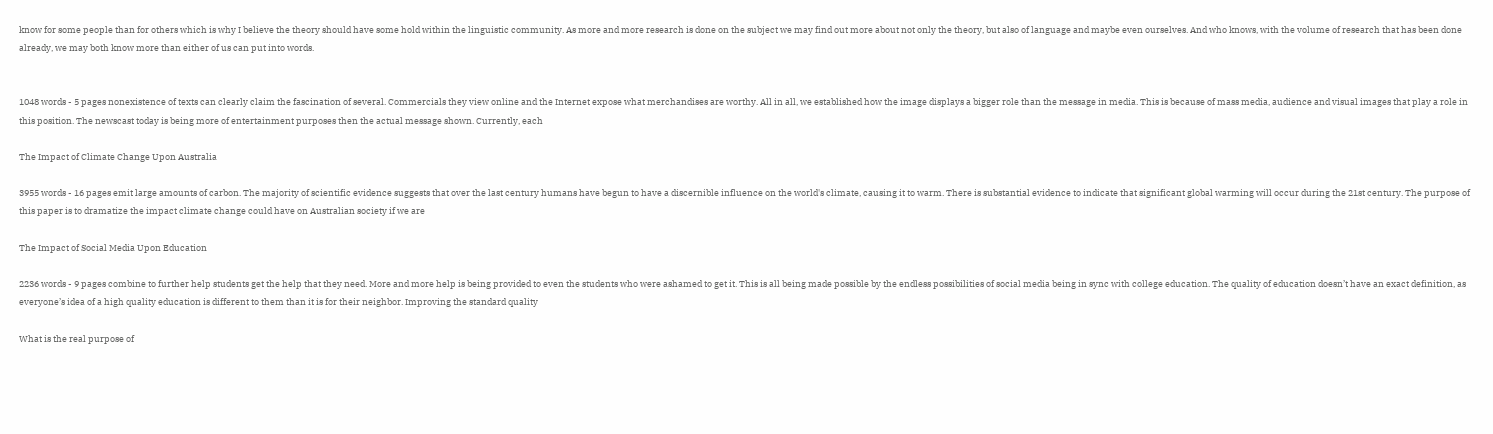know for some people than for others which is why I believe the theory should have some hold within the linguistic community. As more and more research is done on the subject we may find out more about not only the theory, but also of language and maybe even ourselves. And who knows, with the volume of research that has been done already, we may both know more than either of us can put into words.


1048 words - 5 pages nonexistence of texts can clearly claim the fascination of several. Commercials they view online and the Internet expose what merchandises are worthy. All in all, we established how the image displays a bigger role than the message in media. This is because of mass media, audience and visual images that play a role in this position. The newscast today is being more of entertainment purposes then the actual message shown. Currently, each

The Impact of Climate Change Upon Australia

3955 words - 16 pages emit large amounts of carbon. The majority of scientific evidence suggests that over the last century humans have begun to have a discernible influence on the world's climate, causing it to warm. There is substantial evidence to indicate that significant global warming will occur during the 21st century. The purpose of this paper is to dramatize the impact climate change could have on Australian society if we are

The Impact of Social Media Upon Education

2236 words - 9 pages combine to further help students get the help that they need. More and more help is being provided to even the students who were ashamed to get it. This is all being made possible by the endless possibilities of social media being in sync with college education. The quality of education doesn’t have an exact definition, as everyone’s idea of a high quality education is different to them than it is for their neighbor. Improving the standard quality

What is the real purpose of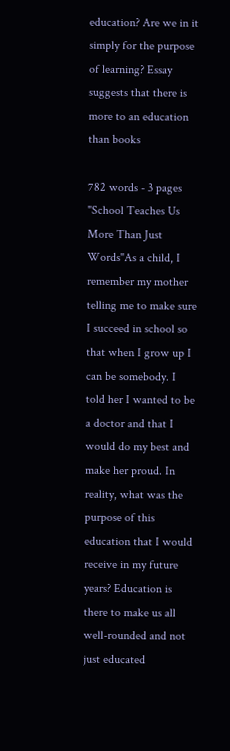education? Are we in it simply for the purpose of learning? Essay suggests that there is more to an education than books

782 words - 3 pages "School Teaches Us More Than Just Words"As a child, I remember my mother telling me to make sure I succeed in school so that when I grow up I can be somebody. I told her I wanted to be a doctor and that I would do my best and make her proud. In reality, what was the purpose of this education that I would receive in my future years? Education is there to make us all well-rounded and not just educated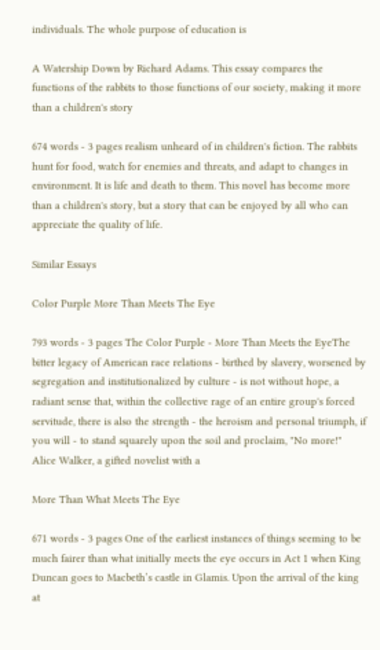individuals. The whole purpose of education is

A Watership Down by Richard Adams. This essay compares the functions of the rabbits to those functions of our society, making it more than a children's story

674 words - 3 pages realism unheard of in children's fiction. The rabbits hunt for food, watch for enemies and threats, and adapt to changes in environment. It is life and death to them. This novel has become more than a children's story, but a story that can be enjoyed by all who can appreciate the quality of life.

Similar Essays

Color Purple More Than Meets The Eye

793 words - 3 pages The Color Purple - More Than Meets the EyeThe bitter legacy of American race relations - birthed by slavery, worsened by segregation and institutionalized by culture - is not without hope, a radiant sense that, within the collective rage of an entire group's forced servitude, there is also the strength - the heroism and personal triumph, if you will - to stand squarely upon the soil and proclaim, "No more!" Alice Walker, a gifted novelist with a

More Than What Meets The Eye

671 words - 3 pages One of the earliest instances of things seeming to be much fairer than what initially meets the eye occurs in Act 1 when King Duncan goes to Macbeth’s castle in Glamis. Upon the arrival of the king at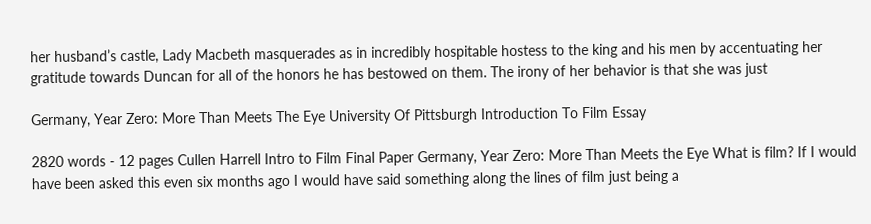her husband’s castle, Lady Macbeth masquerades as in incredibly hospitable hostess to the king and his men by accentuating her gratitude towards Duncan for all of the honors he has bestowed on them. The irony of her behavior is that she was just

Germany, Year Zero: More Than Meets The Eye University Of Pittsburgh Introduction To Film Essay

2820 words - 12 pages Cullen Harrell Intro to Film Final Paper Germany, Year Zero: More Than Meets the Eye What is film? If I would have been asked this even six months ago I would have said something along the lines of film just being a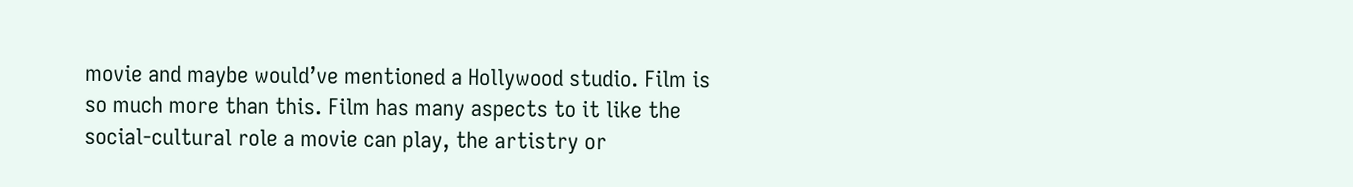movie and maybe would’ve mentioned a Hollywood studio. Film is so much more than this. Film has many aspects to it like the social-cultural role a movie can play, the artistry or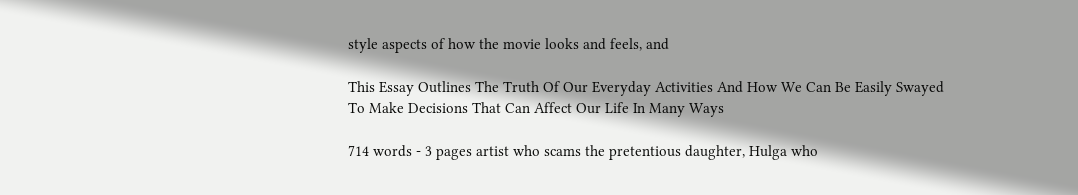style aspects of how the movie looks and feels, and

This Essay Outlines The Truth Of Our Everyday Activities And How We Can Be Easily Swayed To Make Decisions That Can Affect Our Life In Many Ways

714 words - 3 pages artist who scams the pretentious daughter, Hulga who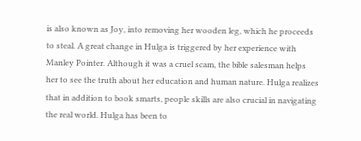is also known as Joy, into removing her wooden leg, which he proceeds to steal. A great change in Hulga is triggered by her experience with Manley Pointer. Although it was a cruel scam, the bible salesman helps her to see the truth about her education and human nature. Hulga realizes that in addition to book smarts, people skills are also crucial in navigating the real world. Hulga has been to